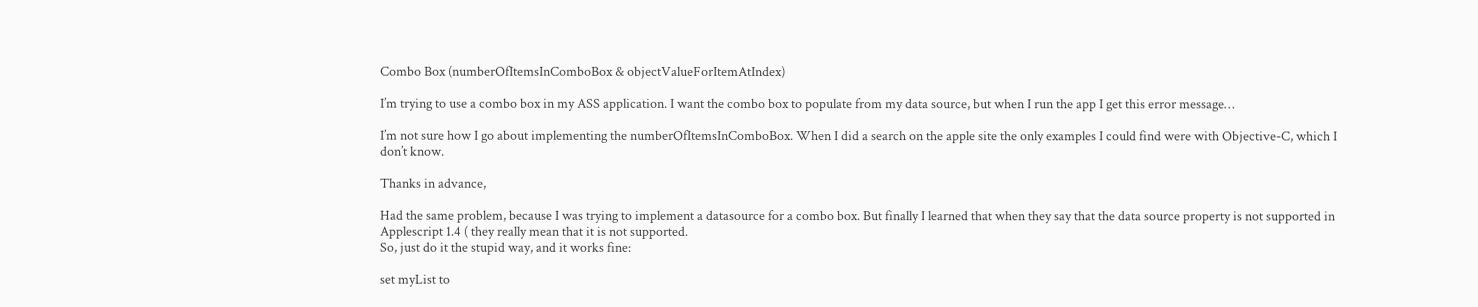Combo Box (numberOfItemsInComboBox & objectValueForItemAtIndex)

I’m trying to use a combo box in my ASS application. I want the combo box to populate from my data source, but when I run the app I get this error message…

I’m not sure how I go about implementing the numberOfItemsInComboBox. When I did a search on the apple site the only examples I could find were with Objective-C, which I don’t know.

Thanks in advance,

Had the same problem, because I was trying to implement a datasource for a combo box. But finally I learned that when they say that the data source property is not supported in Applescript 1.4 ( they really mean that it is not supported.
So, just do it the stupid way, and it works fine:

set myList to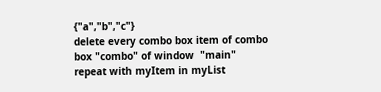{"a","b","c"}
delete every combo box item of combo box "combo" of window  "main"
repeat with myItem in myList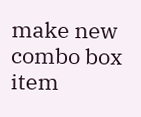make new combo box item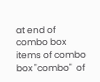at end of combo box items of combo box "combo"  of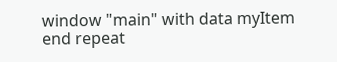window "main" with data myItem
end repeat